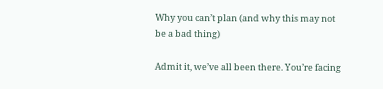Why you can’t plan (and why this may not be a bad thing)

Admit it, we’ve all been there. You’re facing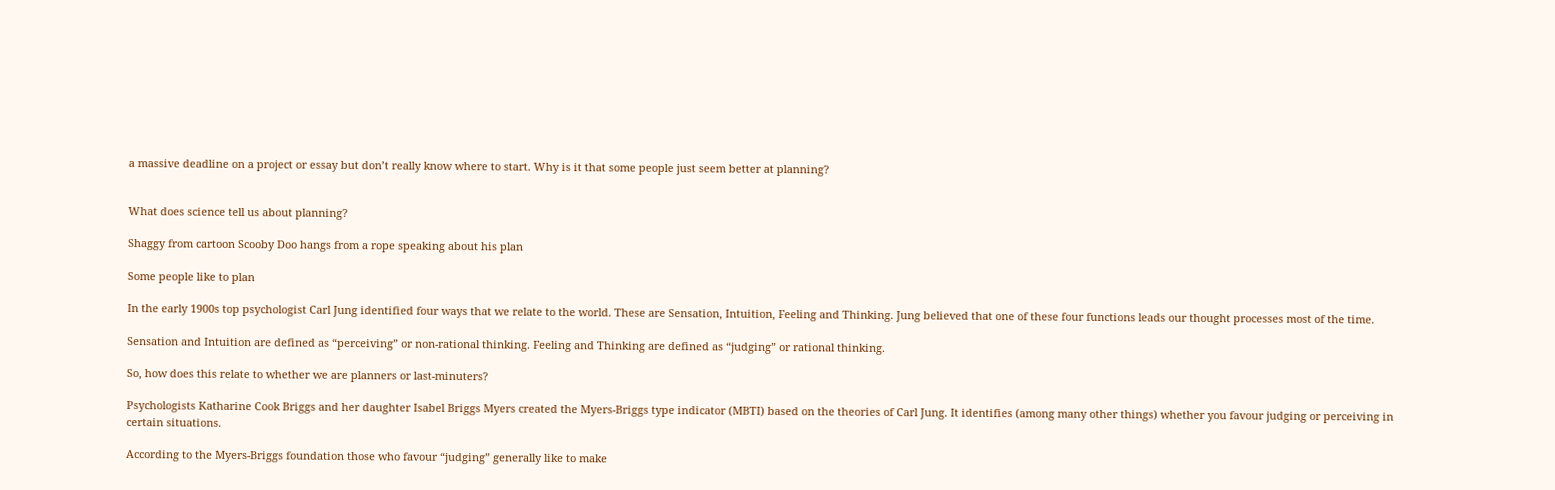a massive deadline on a project or essay but don’t really know where to start. Why is it that some people just seem better at planning?


What does science tell us about planning?

Shaggy from cartoon Scooby Doo hangs from a rope speaking about his plan

Some people like to plan

In the early 1900s top psychologist Carl Jung identified four ways that we relate to the world. These are Sensation, Intuition, Feeling and Thinking. Jung believed that one of these four functions leads our thought processes most of the time.

Sensation and Intuition are defined as “perceiving” or non-rational thinking. Feeling and Thinking are defined as “judging” or rational thinking.

So, how does this relate to whether we are planners or last-minuters?

Psychologists Katharine Cook Briggs and her daughter Isabel Briggs Myers created the Myers-Briggs type indicator (MBTI) based on the theories of Carl Jung. It identifies (among many other things) whether you favour judging or perceiving in certain situations.

According to the Myers-Briggs foundation those who favour “judging” generally like to make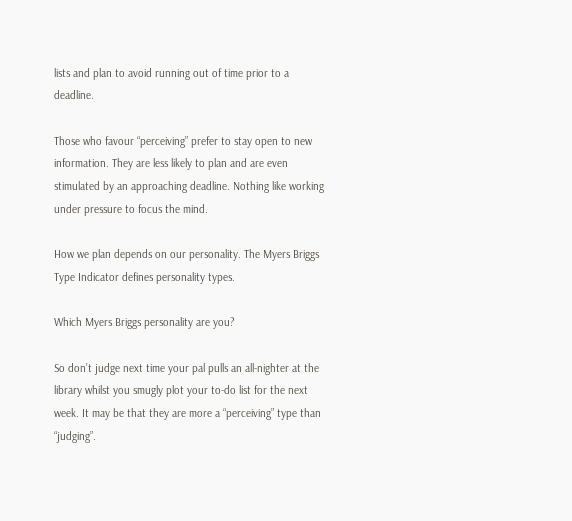lists and plan to avoid running out of time prior to a deadline.

Those who favour “perceiving” prefer to stay open to new information. They are less likely to plan and are even stimulated by an approaching deadline. Nothing like working under pressure to focus the mind.

How we plan depends on our personality. The Myers Briggs Type Indicator defines personality types.

Which Myers Briggs personality are you?

So don’t judge next time your pal pulls an all-nighter at the library whilst you smugly plot your to-do list for the next week. It may be that they are more a “perceiving” type than “judging”.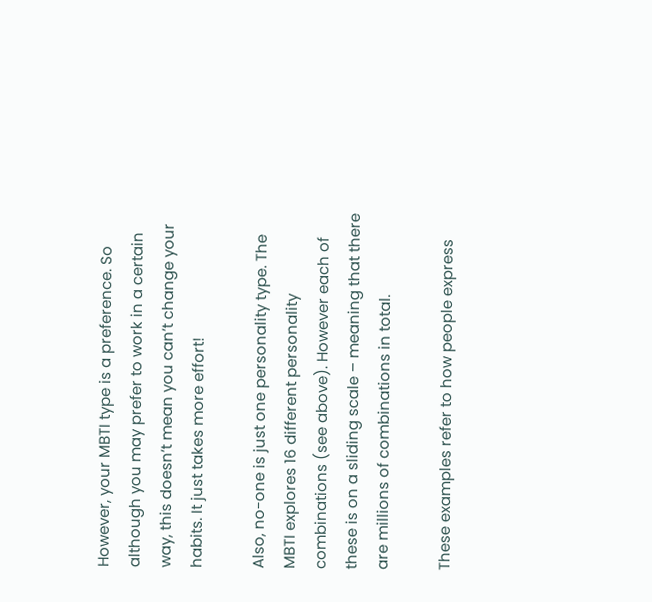However, your MBTI type is a preference. So although you may prefer to work in a certain way, this doesn’t mean you can’t change your habits. It just takes more effort!

Also, no-one is just one personality type. The MBTI explores 16 different personality combinations (see above). However each of these is on a sliding scale – meaning that there are millions of combinations in total.

These examples refer to how people express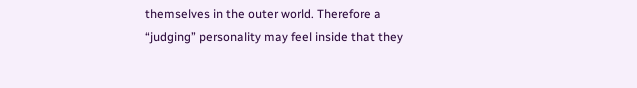themselves in the outer world. Therefore a “judging” personality may feel inside that they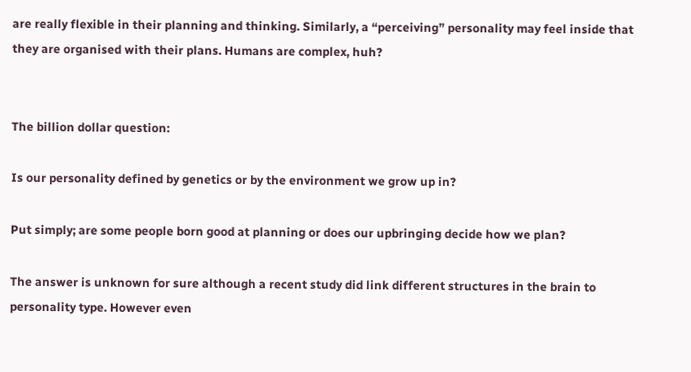are really flexible in their planning and thinking. Similarly, a “perceiving” personality may feel inside that they are organised with their plans. Humans are complex, huh?


The billion dollar question:

Is our personality defined by genetics or by the environment we grow up in?

Put simply; are some people born good at planning or does our upbringing decide how we plan?

The answer is unknown for sure although a recent study did link different structures in the brain to personality type. However even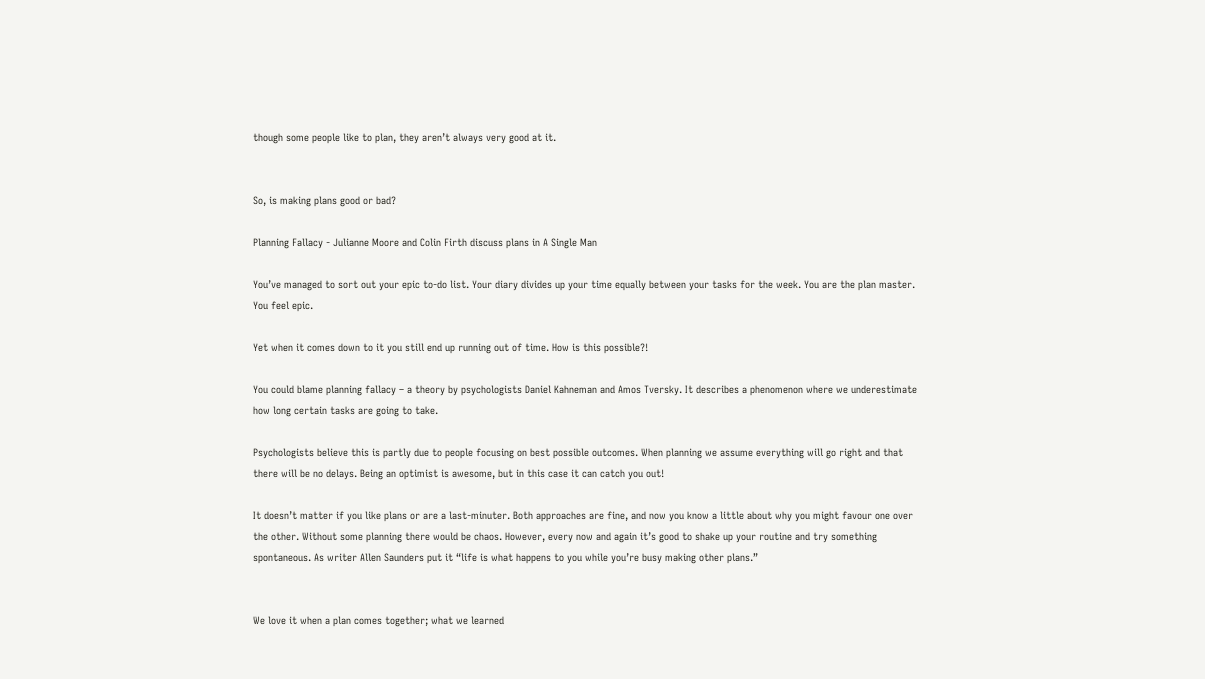though some people like to plan, they aren’t always very good at it.


So, is making plans good or bad?

Planning Fallacy - Julianne Moore and Colin Firth discuss plans in A Single Man

You’ve managed to sort out your epic to-do list. Your diary divides up your time equally between your tasks for the week. You are the plan master. You feel epic.

Yet when it comes down to it you still end up running out of time. How is this possible?!

You could blame planning fallacy – a theory by psychologists Daniel Kahneman and Amos Tversky. It describes a phenomenon where we underestimate how long certain tasks are going to take.

Psychologists believe this is partly due to people focusing on best possible outcomes. When planning we assume everything will go right and that there will be no delays. Being an optimist is awesome, but in this case it can catch you out!

It doesn’t matter if you like plans or are a last-minuter. Both approaches are fine, and now you know a little about why you might favour one over the other. Without some planning there would be chaos. However, every now and again it’s good to shake up your routine and try something spontaneous. As writer Allen Saunders put it “life is what happens to you while you’re busy making other plans.”


We love it when a plan comes together; what we learned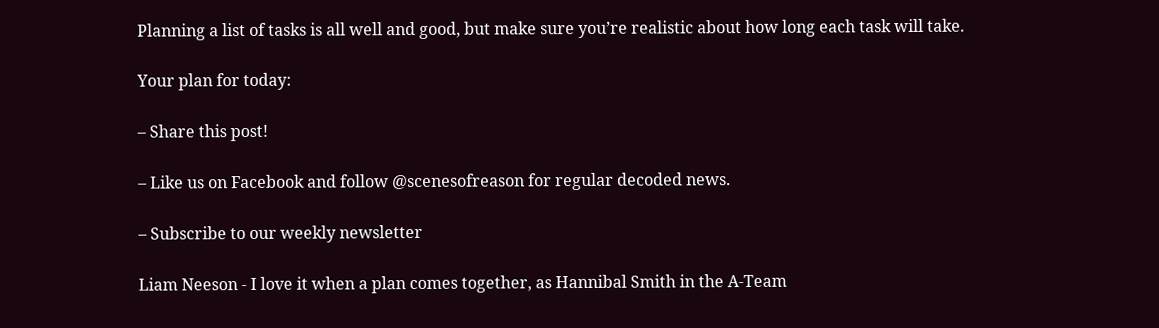Planning a list of tasks is all well and good, but make sure you’re realistic about how long each task will take.

Your plan for today:

– Share this post!

– Like us on Facebook and follow @scenesofreason for regular decoded news.

– Subscribe to our weekly newsletter

Liam Neeson - I love it when a plan comes together, as Hannibal Smith in the A-Team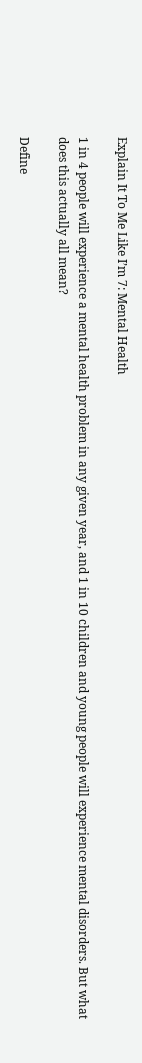Explain It To Me Like I’m 7: Mental Health

1 in 4 people will experience a mental health problem in any given year, and 1 in 10 children and young people will experience mental disorders. But what does this actually all mean?

Define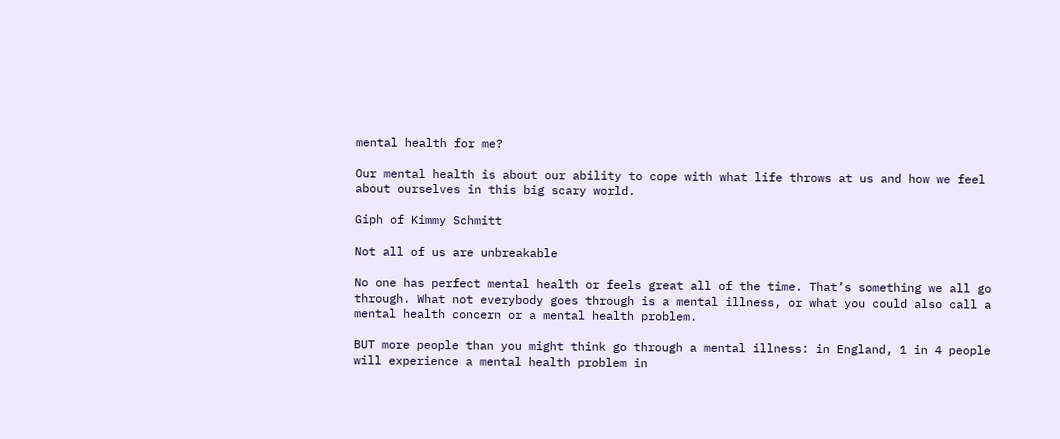mental health for me?

Our mental health is about our ability to cope with what life throws at us and how we feel about ourselves in this big scary world.

Giph of Kimmy Schmitt

Not all of us are unbreakable

No one has perfect mental health or feels great all of the time. That’s something we all go through. What not everybody goes through is a mental illness, or what you could also call a mental health concern or a mental health problem.

BUT more people than you might think go through a mental illness: in England, 1 in 4 people will experience a mental health problem in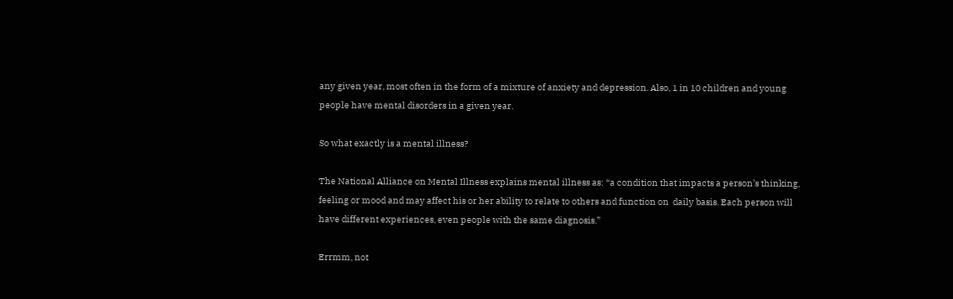any given year, most often in the form of a mixture of anxiety and depression. Also, 1 in 10 children and young people have mental disorders in a given year.

So what exactly is a mental illness?

The National Alliance on Mental Illness explains mental illness as: “a condition that impacts a person’s thinking, feeling or mood and may affect his or her ability to relate to others and function on  daily basis. Each person will have different experiences, even people with the same diagnosis.”

Errmm, not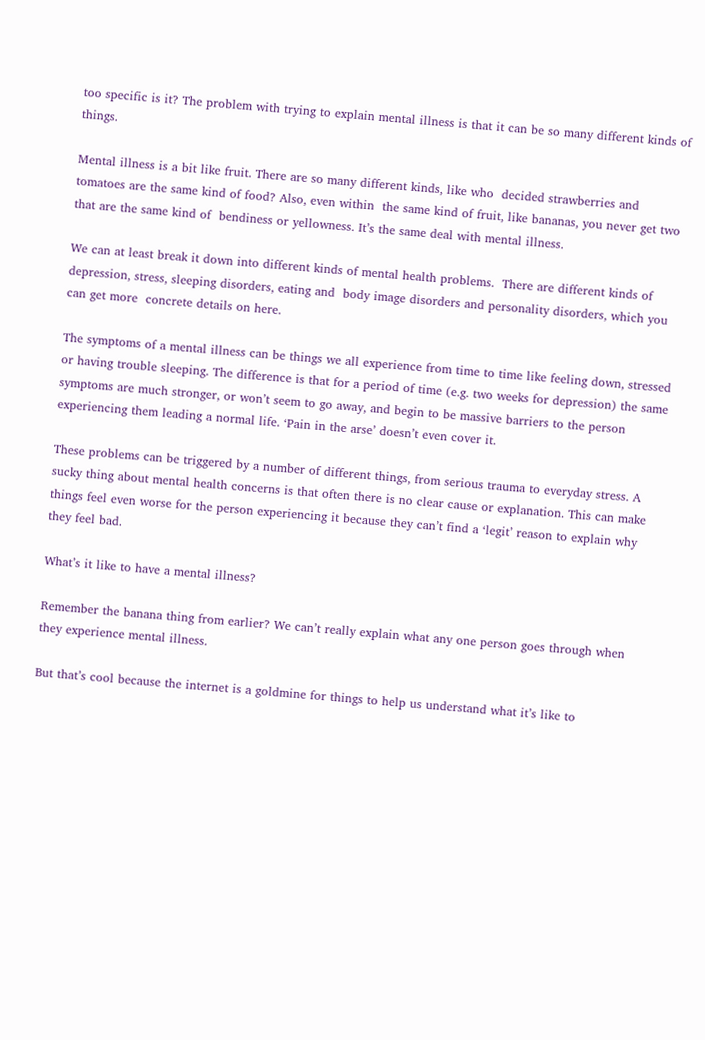too specific is it? The problem with trying to explain mental illness is that it can be so many different kinds of things.

Mental illness is a bit like fruit. There are so many different kinds, like who  decided strawberries and tomatoes are the same kind of food? Also, even within  the same kind of fruit, like bananas, you never get two that are the same kind of  bendiness or yellowness. It’s the same deal with mental illness.

We can at least break it down into different kinds of mental health problems.  There are different kinds of depression, stress, sleeping disorders, eating and  body image disorders and personality disorders, which you can get more  concrete details on here.

The symptoms of a mental illness can be things we all experience from time to time like feeling down, stressed or having trouble sleeping. The difference is that for a period of time (e.g. two weeks for depression) the same symptoms are much stronger, or won’t seem to go away, and begin to be massive barriers to the person experiencing them leading a normal life. ‘Pain in the arse’ doesn’t even cover it.

These problems can be triggered by a number of different things, from serious trauma to everyday stress. A sucky thing about mental health concerns is that often there is no clear cause or explanation. This can make things feel even worse for the person experiencing it because they can’t find a ‘legit’ reason to explain why they feel bad.

What’s it like to have a mental illness?

Remember the banana thing from earlier? We can’t really explain what any one person goes through when they experience mental illness.

But that’s cool because the internet is a goldmine for things to help us understand what it’s like to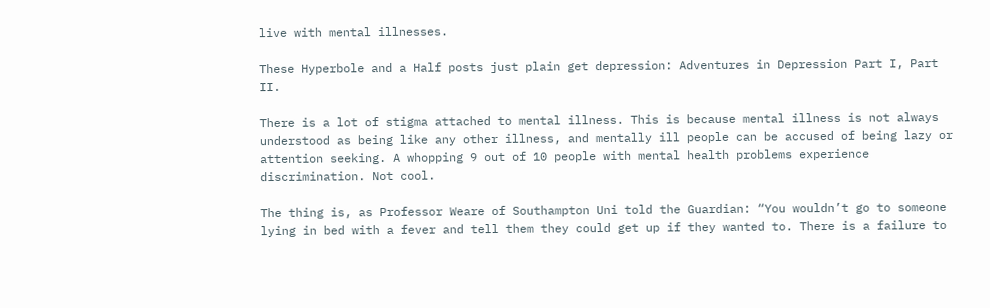live with mental illnesses.

These Hyperbole and a Half posts just plain get depression: Adventures in Depression Part I, Part II.

There is a lot of stigma attached to mental illness. This is because mental illness is not always understood as being like any other illness, and mentally ill people can be accused of being lazy or attention seeking. A whopping 9 out of 10 people with mental health problems experience discrimination. Not cool.

The thing is, as Professor Weare of Southampton Uni told the Guardian: “You wouldn’t go to someone lying in bed with a fever and tell them they could get up if they wanted to. There is a failure to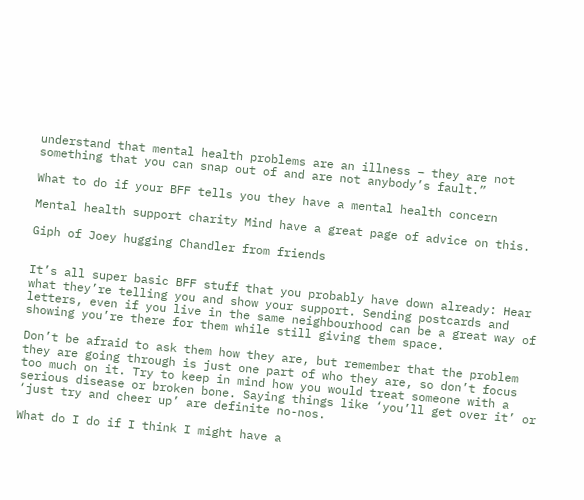understand that mental health problems are an illness – they are not something that you can snap out of and are not anybody’s fault.”

What to do if your BFF tells you they have a mental health concern

Mental health support charity Mind have a great page of advice on this.

Giph of Joey hugging Chandler from friends


It’s all super basic BFF stuff that you probably have down already: Hear what they’re telling you and show your support. Sending postcards and letters, even if you live in the same neighbourhood can be a great way of showing you’re there for them while still giving them space.

Don’t be afraid to ask them how they are, but remember that the problem they are going through is just one part of who they are, so don’t focus too much on it. Try to keep in mind how you would treat someone with a serious disease or broken bone. Saying things like ‘you’ll get over it’ or ‘just try and cheer up’ are definite no-nos.

What do I do if I think I might have a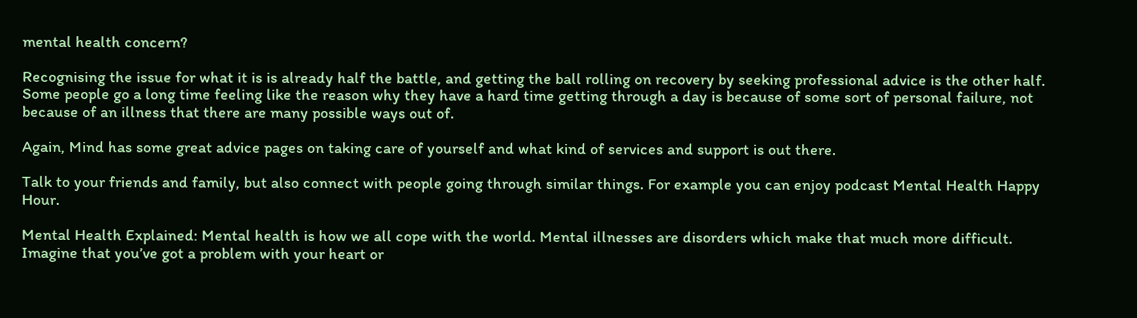mental health concern?

Recognising the issue for what it is is already half the battle, and getting the ball rolling on recovery by seeking professional advice is the other half. Some people go a long time feeling like the reason why they have a hard time getting through a day is because of some sort of personal failure, not because of an illness that there are many possible ways out of.

Again, Mind has some great advice pages on taking care of yourself and what kind of services and support is out there.

Talk to your friends and family, but also connect with people going through similar things. For example you can enjoy podcast Mental Health Happy Hour.

Mental Health Explained: Mental health is how we all cope with the world. Mental illnesses are disorders which make that much more difficult. Imagine that you’ve got a problem with your heart or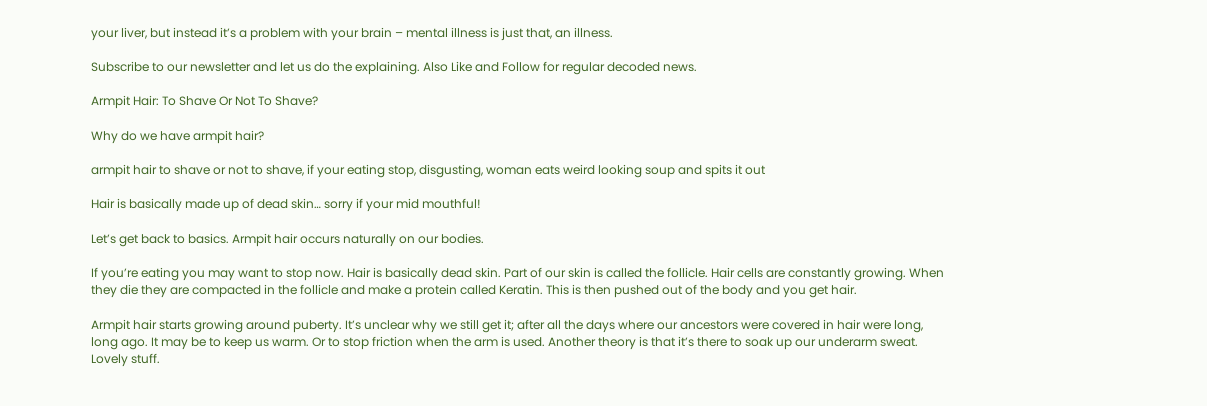your liver, but instead it’s a problem with your brain – mental illness is just that, an illness.

Subscribe to our newsletter and let us do the explaining. Also Like and Follow for regular decoded news.

Armpit Hair: To Shave Or Not To Shave?

Why do we have armpit hair?

armpit hair to shave or not to shave, if your eating stop, disgusting, woman eats weird looking soup and spits it out

Hair is basically made up of dead skin… sorry if your mid mouthful!

Let’s get back to basics. Armpit hair occurs naturally on our bodies.

If you’re eating you may want to stop now. Hair is basically dead skin. Part of our skin is called the follicle. Hair cells are constantly growing. When they die they are compacted in the follicle and make a protein called Keratin. This is then pushed out of the body and you get hair.

Armpit hair starts growing around puberty. It’s unclear why we still get it; after all the days where our ancestors were covered in hair were long, long ago. It may be to keep us warm. Or to stop friction when the arm is used. Another theory is that it’s there to soak up our underarm sweat. Lovely stuff.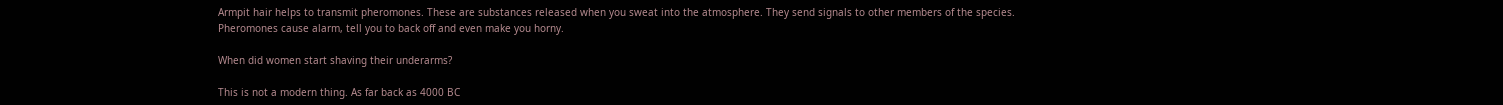Armpit hair helps to transmit pheromones. These are substances released when you sweat into the atmosphere. They send signals to other members of the species. Pheromones cause alarm, tell you to back off and even make you horny.

When did women start shaving their underarms?

This is not a modern thing. As far back as 4000 BC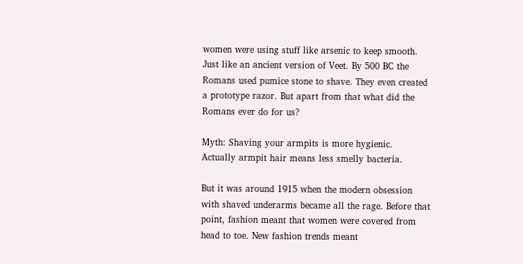women were using stuff like arsenic to keep smooth. Just like an ancient version of Veet. By 500 BC the Romans used pumice stone to shave. They even created a prototype razor. But apart from that what did the Romans ever do for us?

Myth: Shaving your armpits is more hygienic.
Actually armpit hair means less smelly bacteria.

But it was around 1915 when the modern obsession with shaved underarms became all the rage. Before that point, fashion meant that women were covered from head to toe. New fashion trends meant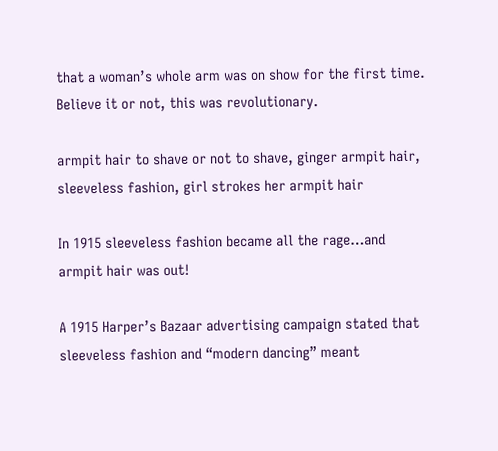that a woman’s whole arm was on show for the first time. Believe it or not, this was revolutionary.

armpit hair to shave or not to shave, ginger armpit hair, sleeveless fashion, girl strokes her armpit hair

In 1915 sleeveless fashion became all the rage…and armpit hair was out!

A 1915 Harper’s Bazaar advertising campaign stated that sleeveless fashion and “modern dancing” meant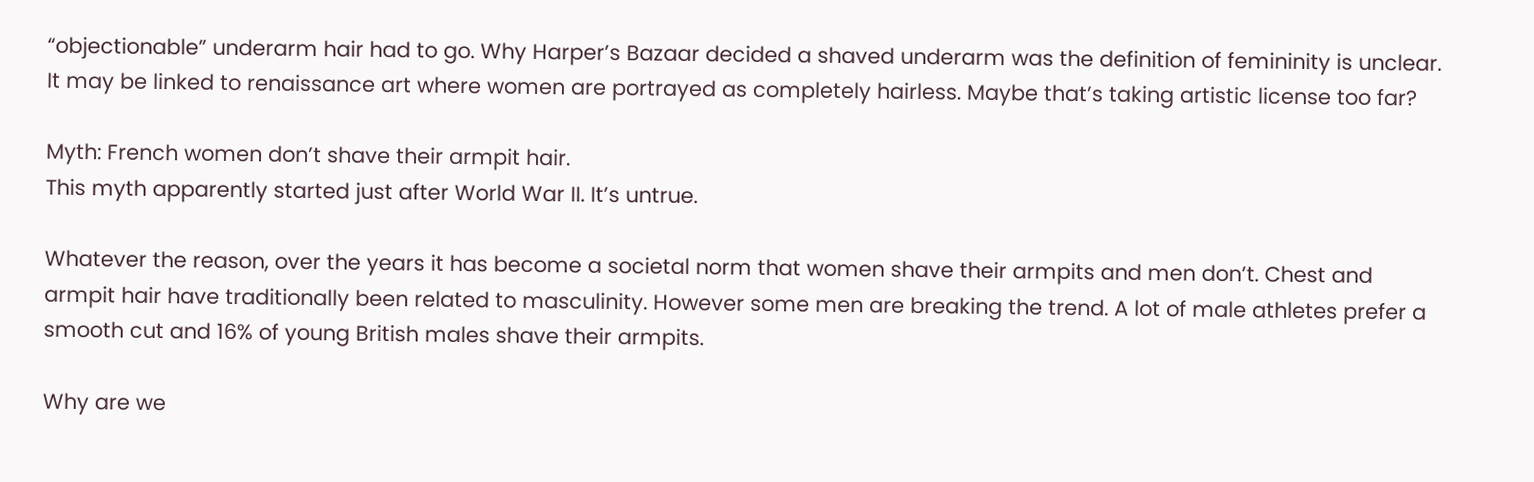“objectionable” underarm hair had to go. Why Harper’s Bazaar decided a shaved underarm was the definition of femininity is unclear. It may be linked to renaissance art where women are portrayed as completely hairless. Maybe that’s taking artistic license too far?

Myth: French women don’t shave their armpit hair.
This myth apparently started just after World War II. It’s untrue.

Whatever the reason, over the years it has become a societal norm that women shave their armpits and men don’t. Chest and armpit hair have traditionally been related to masculinity. However some men are breaking the trend. A lot of male athletes prefer a smooth cut and 16% of young British males shave their armpits.

Why are we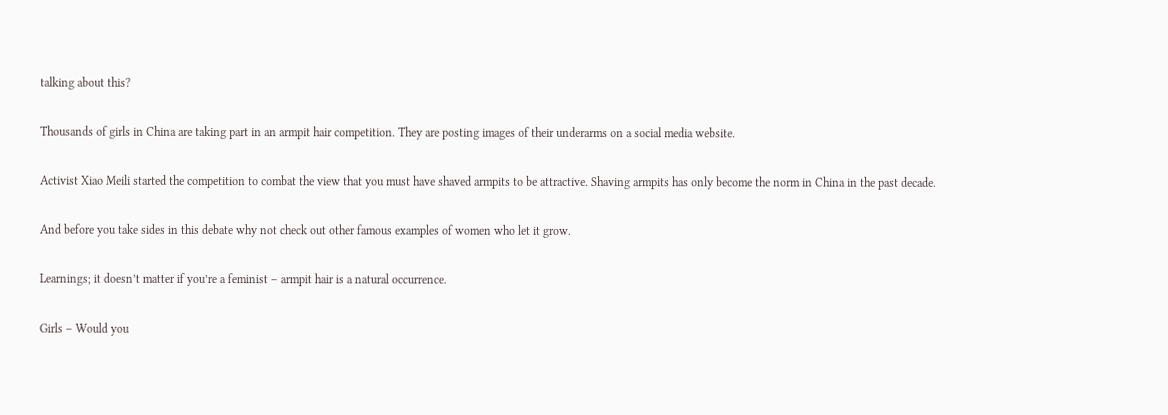talking about this?

Thousands of girls in China are taking part in an armpit hair competition. They are posting images of their underarms on a social media website.

Activist Xiao Meili started the competition to combat the view that you must have shaved armpits to be attractive. Shaving armpits has only become the norm in China in the past decade.

And before you take sides in this debate why not check out other famous examples of women who let it grow.

Learnings; it doesn’t matter if you’re a feminist – armpit hair is a natural occurrence.

Girls – Would you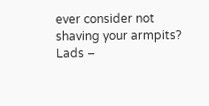ever consider not shaving your armpits? Lads –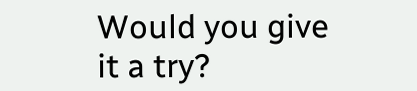Would you give it a try?